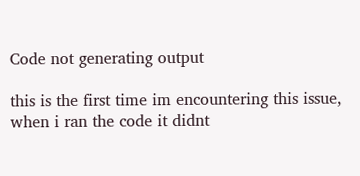Code not generating output

this is the first time im encountering this issue, when i ran the code it didnt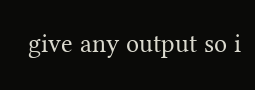give any output so i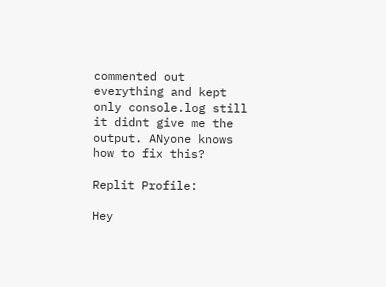commented out everything and kept only console.log still it didnt give me the output. ANyone knows how to fix this?

Replit Profile:

Hey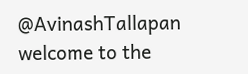@AvinashTallapan welcome to the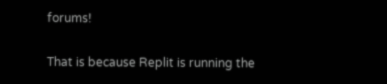forums!

That is because Replit is running the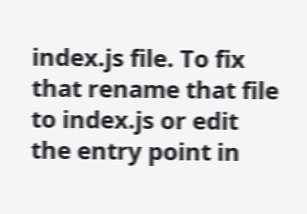index.js file. To fix that rename that file to index.js or edit the entry point in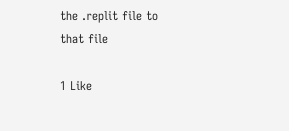the .replit file to that file

1 Like